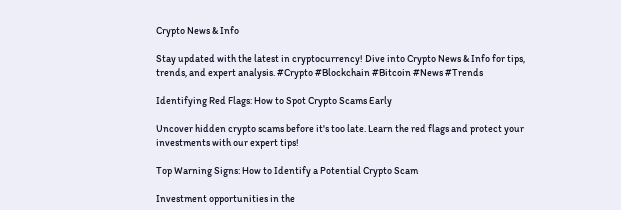Crypto News & Info

Stay updated with the latest in cryptocurrency! Dive into Crypto News & Info for tips, trends, and expert analysis. #Crypto #Blockchain #Bitcoin #News #Trends

Identifying Red Flags: How to Spot Crypto Scams Early

Uncover hidden crypto scams before it's too late. Learn the red flags and protect your investments with our expert tips!

Top Warning Signs: How to Identify a Potential Crypto Scam

Investment opportunities in the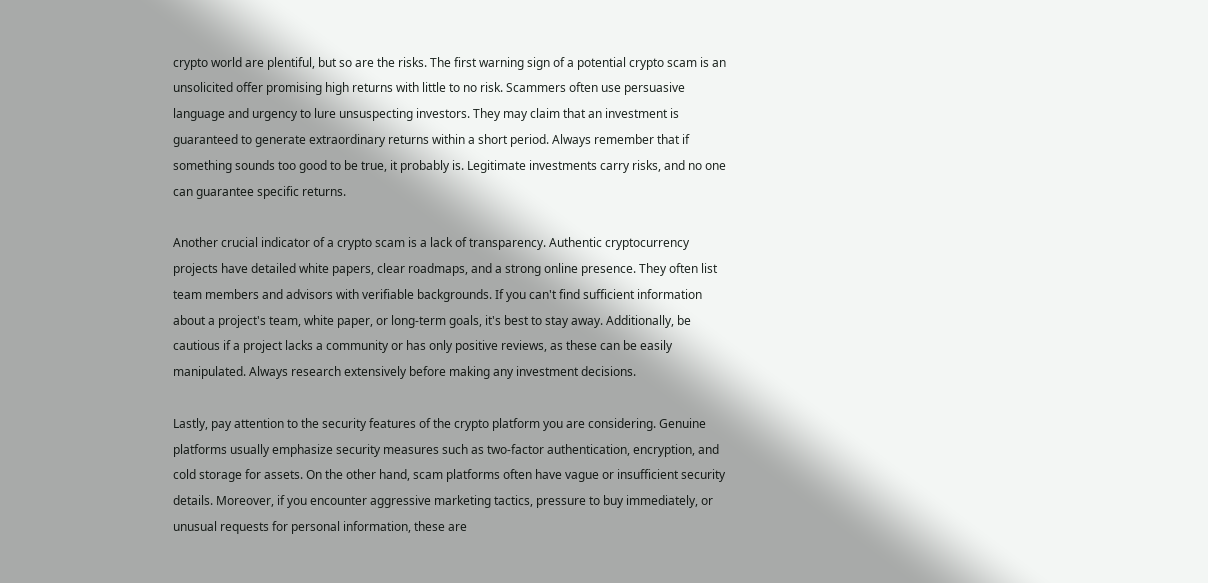crypto world are plentiful, but so are the risks. The first warning sign of a potential crypto scam is an unsolicited offer promising high returns with little to no risk. Scammers often use persuasive language and urgency to lure unsuspecting investors. They may claim that an investment is guaranteed to generate extraordinary returns within a short period. Always remember that if something sounds too good to be true, it probably is. Legitimate investments carry risks, and no one can guarantee specific returns.

Another crucial indicator of a crypto scam is a lack of transparency. Authentic cryptocurrency projects have detailed white papers, clear roadmaps, and a strong online presence. They often list team members and advisors with verifiable backgrounds. If you can't find sufficient information about a project's team, white paper, or long-term goals, it's best to stay away. Additionally, be cautious if a project lacks a community or has only positive reviews, as these can be easily manipulated. Always research extensively before making any investment decisions.

Lastly, pay attention to the security features of the crypto platform you are considering. Genuine platforms usually emphasize security measures such as two-factor authentication, encryption, and cold storage for assets. On the other hand, scam platforms often have vague or insufficient security details. Moreover, if you encounter aggressive marketing tactics, pressure to buy immediately, or unusual requests for personal information, these are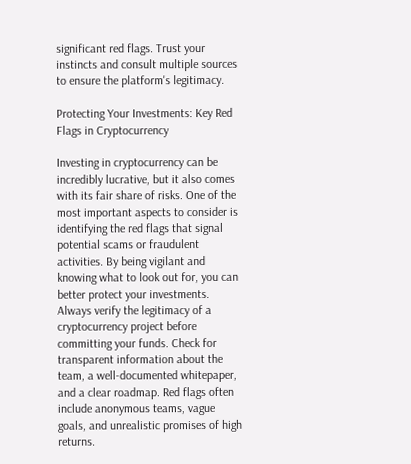significant red flags. Trust your instincts and consult multiple sources to ensure the platform's legitimacy.

Protecting Your Investments: Key Red Flags in Cryptocurrency

Investing in cryptocurrency can be incredibly lucrative, but it also comes with its fair share of risks. One of the most important aspects to consider is identifying the red flags that signal potential scams or fraudulent activities. By being vigilant and knowing what to look out for, you can better protect your investments. Always verify the legitimacy of a cryptocurrency project before committing your funds. Check for transparent information about the team, a well-documented whitepaper, and a clear roadmap. Red flags often include anonymous teams, vague goals, and unrealistic promises of high returns.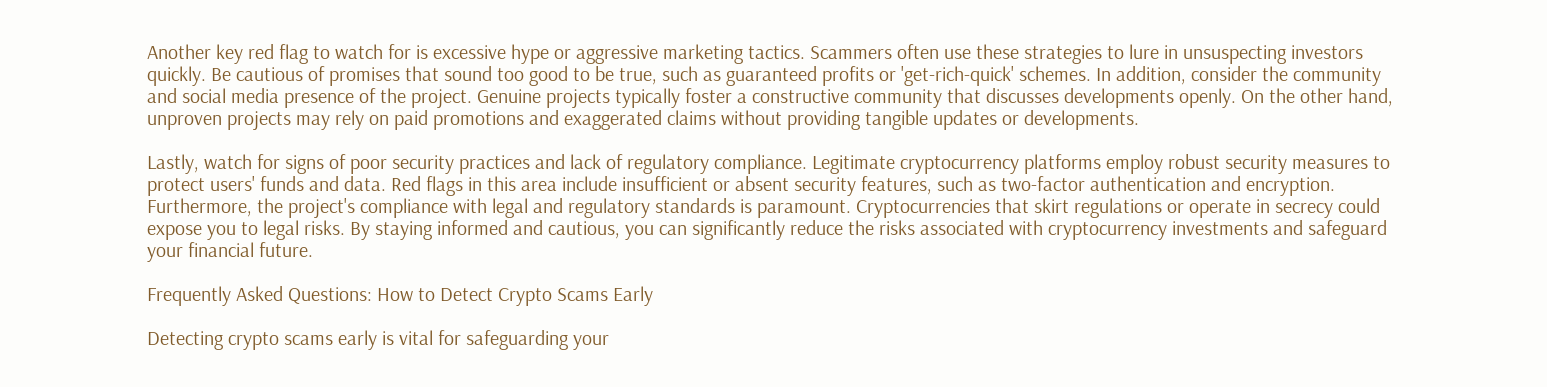Another key red flag to watch for is excessive hype or aggressive marketing tactics. Scammers often use these strategies to lure in unsuspecting investors quickly. Be cautious of promises that sound too good to be true, such as guaranteed profits or 'get-rich-quick' schemes. In addition, consider the community and social media presence of the project. Genuine projects typically foster a constructive community that discusses developments openly. On the other hand, unproven projects may rely on paid promotions and exaggerated claims without providing tangible updates or developments.

Lastly, watch for signs of poor security practices and lack of regulatory compliance. Legitimate cryptocurrency platforms employ robust security measures to protect users' funds and data. Red flags in this area include insufficient or absent security features, such as two-factor authentication and encryption. Furthermore, the project's compliance with legal and regulatory standards is paramount. Cryptocurrencies that skirt regulations or operate in secrecy could expose you to legal risks. By staying informed and cautious, you can significantly reduce the risks associated with cryptocurrency investments and safeguard your financial future.

Frequently Asked Questions: How to Detect Crypto Scams Early

Detecting crypto scams early is vital for safeguarding your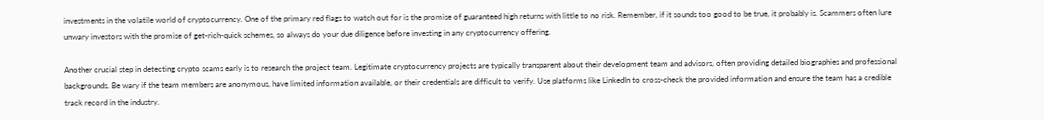investments in the volatile world of cryptocurrency. One of the primary red flags to watch out for is the promise of guaranteed high returns with little to no risk. Remember, if it sounds too good to be true, it probably is. Scammers often lure unwary investors with the promise of get-rich-quick schemes, so always do your due diligence before investing in any cryptocurrency offering.

Another crucial step in detecting crypto scams early is to research the project team. Legitimate cryptocurrency projects are typically transparent about their development team and advisors, often providing detailed biographies and professional backgrounds. Be wary if the team members are anonymous, have limited information available, or their credentials are difficult to verify. Use platforms like LinkedIn to cross-check the provided information and ensure the team has a credible track record in the industry.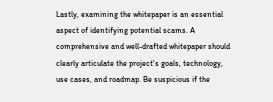Lastly, examining the whitepaper is an essential aspect of identifying potential scams. A comprehensive and well-drafted whitepaper should clearly articulate the project's goals, technology, use cases, and roadmap. Be suspicious if the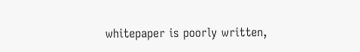whitepaper is poorly written,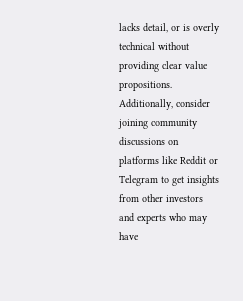lacks detail, or is overly technical without providing clear value propositions. Additionally, consider joining community discussions on platforms like Reddit or Telegram to get insights from other investors and experts who may have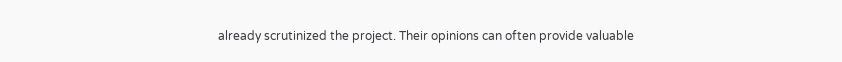already scrutinized the project. Their opinions can often provide valuable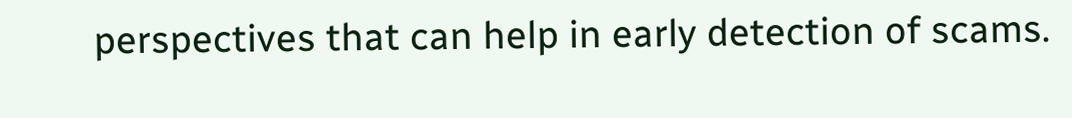perspectives that can help in early detection of scams.